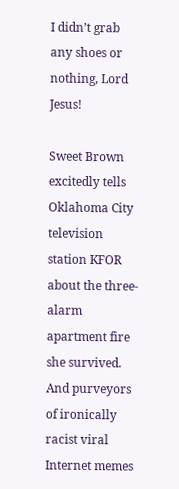I didn’t grab any shoes or nothing, Lord Jesus!

Sweet Brown excitedly tells Oklahoma City television station KFOR about the three-alarm apartment fire she survived. And purveyors of ironically racist viral Internet memes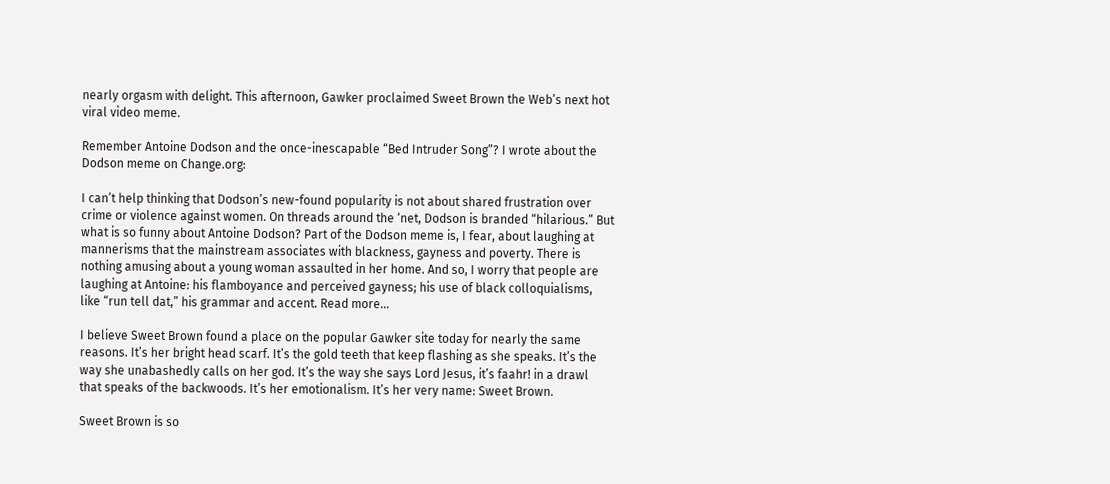nearly orgasm with delight. This afternoon, Gawker proclaimed Sweet Brown the Web’s next hot viral video meme.

Remember Antoine Dodson and the once-inescapable “Bed Intruder Song”? I wrote about the Dodson meme on Change.org:

I can’t help thinking that Dodson’s new-found popularity is not about shared frustration over crime or violence against women. On threads around the ‘net, Dodson is branded “hilarious.” But what is so funny about Antoine Dodson? Part of the Dodson meme is, I fear, about laughing at mannerisms that the mainstream associates with blackness, gayness and poverty. There is nothing amusing about a young woman assaulted in her home. And so, I worry that people are laughing at Antoine: his flamboyance and perceived gayness; his use of black colloquialisms, like “run tell dat,” his grammar and accent. Read more…

I believe Sweet Brown found a place on the popular Gawker site today for nearly the same reasons. It’s her bright head scarf. It’s the gold teeth that keep flashing as she speaks. It’s the way she unabashedly calls on her god. It’s the way she says Lord Jesus, it’s faahr! in a drawl that speaks of the backwoods. It’s her emotionalism. It’s her very name: Sweet Brown.

Sweet Brown is so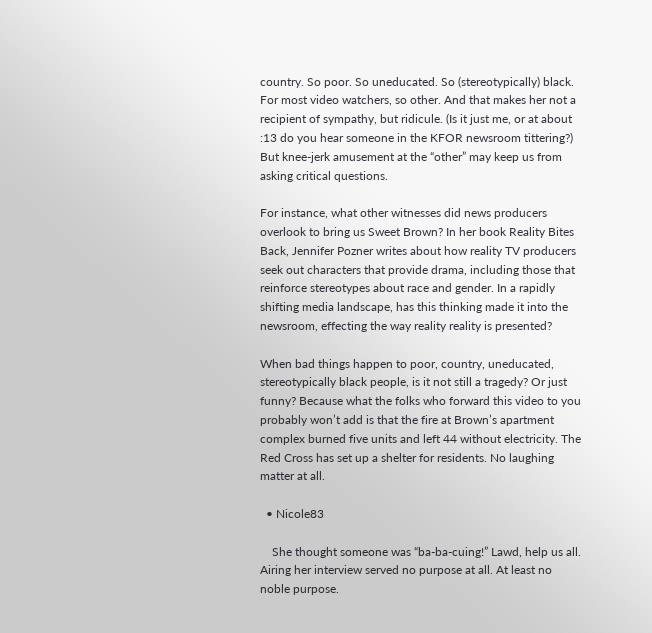country. So poor. So uneducated. So (stereotypically) black. For most video watchers, so other. And that makes her not a recipient of sympathy, but ridicule. (Is it just me, or at about :13 do you hear someone in the KFOR newsroom tittering?) But knee-jerk amusement at the “other” may keep us from asking critical questions.

For instance, what other witnesses did news producers overlook to bring us Sweet Brown? In her book Reality Bites Back, Jennifer Pozner writes about how reality TV producers seek out characters that provide drama, including those that reinforce stereotypes about race and gender. In a rapidly shifting media landscape, has this thinking made it into the newsroom, effecting the way reality reality is presented?

When bad things happen to poor, country, uneducated, stereotypically black people, is it not still a tragedy? Or just funny? Because what the folks who forward this video to you probably won’t add is that the fire at Brown’s apartment complex burned five units and left 44 without electricity. The Red Cross has set up a shelter for residents. No laughing matter at all.

  • Nicole83

    She thought someone was “ba-ba-cuing!” Lawd, help us all. Airing her interview served no purpose at all. At least no noble purpose.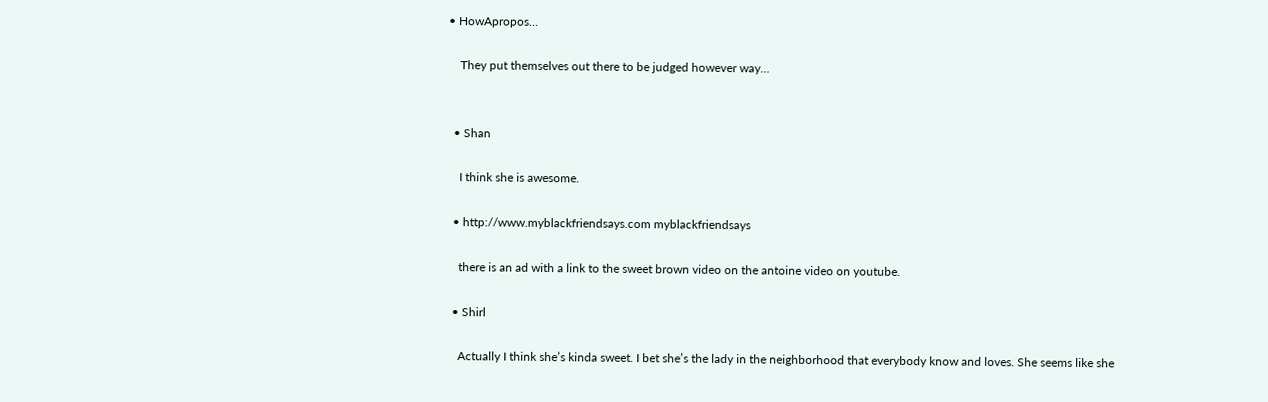• HowApropos…

    They put themselves out there to be judged however way…


  • Shan

    I think she is awesome.

  • http://www.myblackfriendsays.com myblackfriendsays

    there is an ad with a link to the sweet brown video on the antoine video on youtube.

  • Shirl

    Actually I think she’s kinda sweet. I bet she’s the lady in the neighborhood that everybody know and loves. She seems like she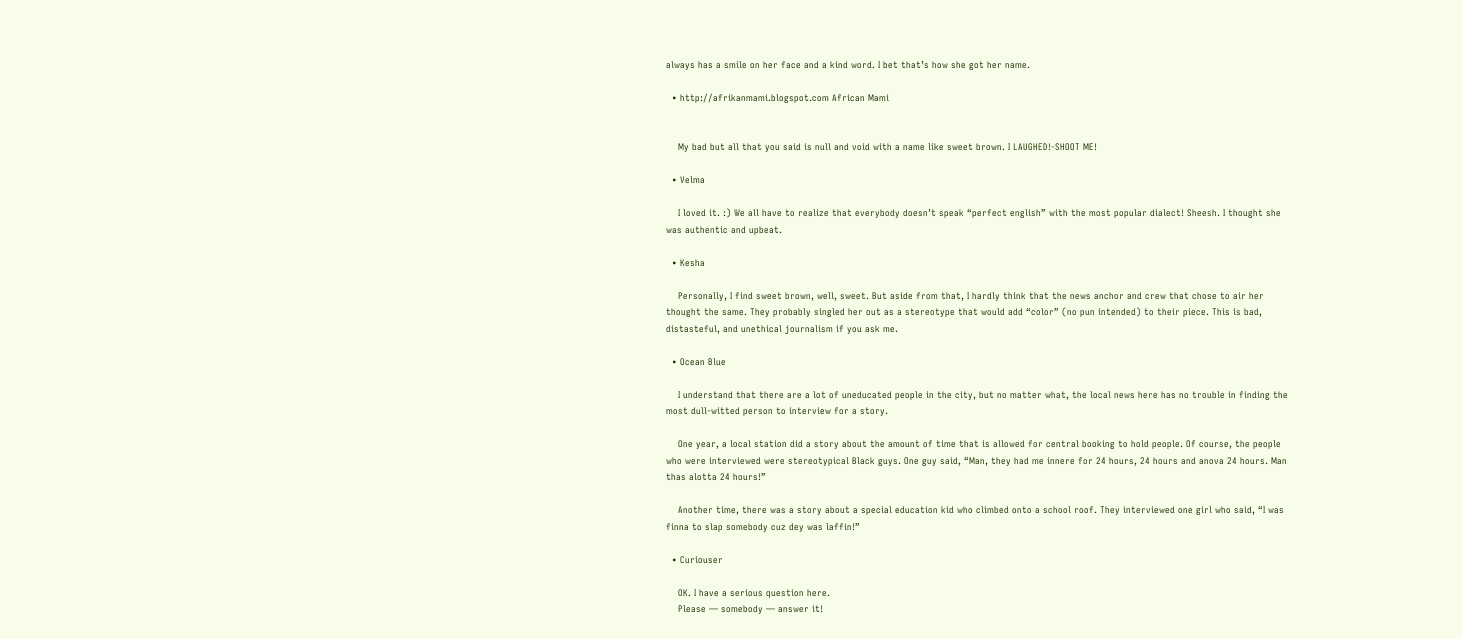always has a smile on her face and a kind word. I bet that’s how she got her name.

  • http://afrikanmami.blogspot.com African Mami


    My bad but all that you said is null and void with a name like sweet brown. I LAUGHED!-SHOOT ME!

  • Velma

    I loved it. :) We all have to realize that everybody doesn’t speak “perfect english” with the most popular dialect! Sheesh. I thought she was authentic and upbeat.

  • Kesha

    Personally, I find sweet brown, well, sweet. But aside from that, I hardly think that the news anchor and crew that chose to air her thought the same. They probably singled her out as a stereotype that would add “color” (no pun intended) to their piece. This is bad, distasteful, and unethical journalism if you ask me.

  • Ocean Blue

    I understand that there are a lot of uneducated people in the city, but no matter what, the local news here has no trouble in finding the most dull-witted person to interview for a story.

    One year, a local station did a story about the amount of time that is allowed for central booking to hold people. Of course, the people who were interviewed were stereotypical Black guys. One guy said, “Man, they had me innere for 24 hours, 24 hours and anova 24 hours. Man thas alotta 24 hours!”

    Another time, there was a story about a special education kid who climbed onto a school roof. They interviewed one girl who said, “I was finna to slap somebody cuz dey was laffin!”

  • Curiouser

    OK. I have a serious question here.
    Please — somebody — answer it!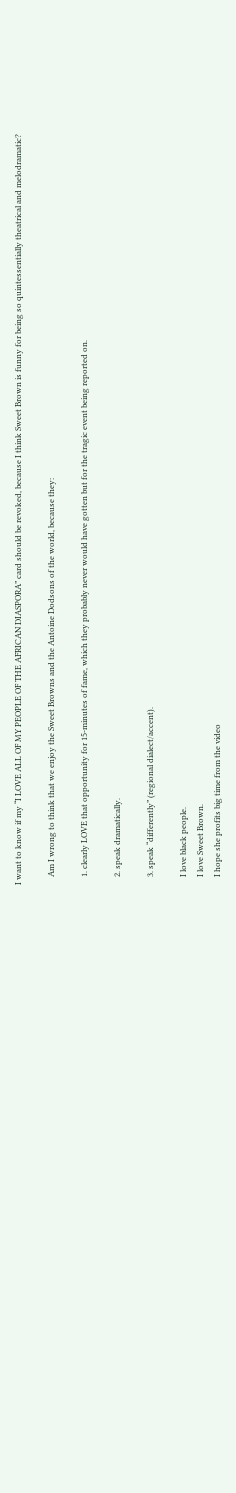I want to know if my “I LOVE ALL OF MY PEOPLE OF THE AFRICAN DIASPORA” card should be revoked, because I think Sweet Brown is funny for being so quintessentially theatrical and melodramatic?

    Am I wrong to think that we enjoy the Sweet Browns and the Antoine Dodsons of the world, because they:

    1. clearly LOVE that opportunity for 15-minutes of fame, which they probably never would have gotten but for the tragic event being reported on.

    2. speak dramatically.

    3. speak “differently” (regional dialect/accent).

    I love black people.
    I love Sweet Brown.
    I hope she profits big time from the video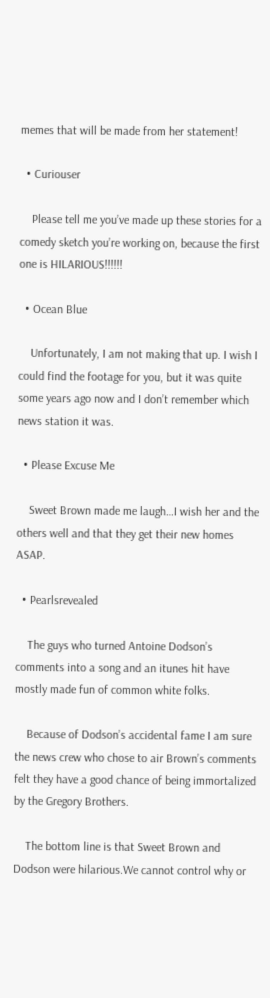memes that will be made from her statement!

  • Curiouser

    Please tell me you’ve made up these stories for a comedy sketch you’re working on, because the first one is HILARIOUS!!!!!!

  • Ocean Blue

    Unfortunately, I am not making that up. I wish I could find the footage for you, but it was quite some years ago now and I don’t remember which news station it was.

  • Please Excuse Me

    Sweet Brown made me laugh…I wish her and the others well and that they get their new homes ASAP.

  • Pearlsrevealed

    The guys who turned Antoine Dodson’s comments into a song and an itunes hit have mostly made fun of common white folks.

    Because of Dodson’s accidental fame I am sure the news crew who chose to air Brown’s comments felt they have a good chance of being immortalized by the Gregory Brothers.

    The bottom line is that Sweet Brown and Dodson were hilarious.We cannot control why or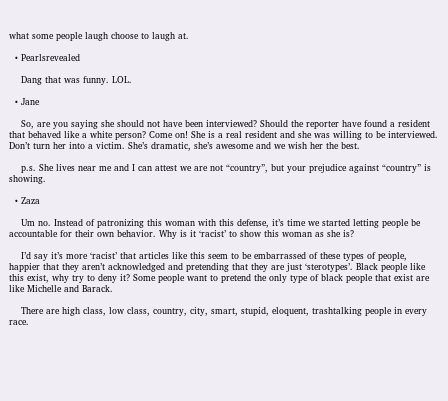what some people laugh choose to laugh at.

  • Pearlsrevealed

    Dang that was funny. LOL.

  • Jane

    So, are you saying she should not have been interviewed? Should the reporter have found a resident that behaved like a white person? Come on! She is a real resident and she was willing to be interviewed. Don’t turn her into a victim. She’s dramatic, she’s awesome and we wish her the best.

    p.s. She lives near me and I can attest we are not “country”, but your prejudice against “country” is showing.

  • Zaza

    Um no. Instead of patronizing this woman with this defense, it’s time we started letting people be accountable for their own behavior. Why is it ‘racist’ to show this woman as she is?

    I’d say it’s more ‘racist’ that articles like this seem to be embarrassed of these types of people, happier that they aren’t acknowledged and pretending that they are just ‘sterotypes’. Black people like this exist, why try to deny it? Some people want to pretend the only type of black people that exist are like Michelle and Barack.

    There are high class, low class, country, city, smart, stupid, eloquent, trashtalking people in every race.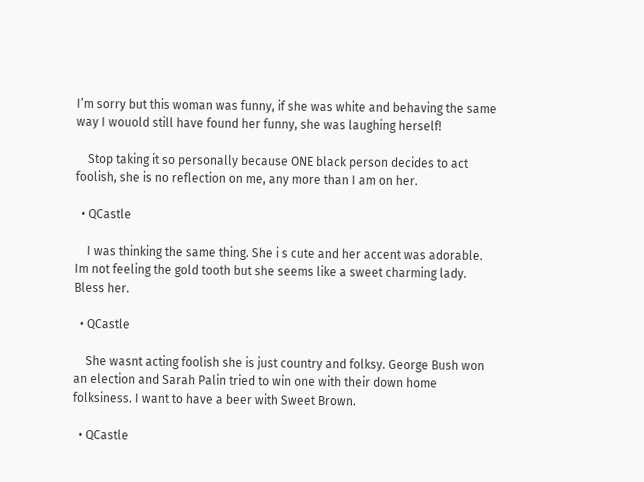I’m sorry but this woman was funny, if she was white and behaving the same way I wouold still have found her funny, she was laughing herself!

    Stop taking it so personally because ONE black person decides to act foolish, she is no reflection on me, any more than I am on her.

  • QCastle

    I was thinking the same thing. She i s cute and her accent was adorable. Im not feeling the gold tooth but she seems like a sweet charming lady. Bless her.

  • QCastle

    She wasnt acting foolish she is just country and folksy. George Bush won an election and Sarah Palin tried to win one with their down home folksiness. I want to have a beer with Sweet Brown.

  • QCastle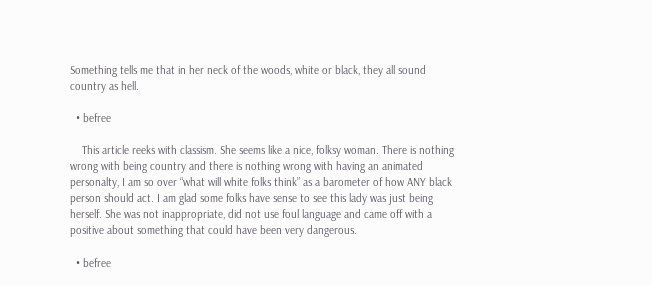Something tells me that in her neck of the woods, white or black, they all sound country as hell.

  • befree

    This article reeks with classism. She seems like a nice, folksy woman. There is nothing wrong with being country and there is nothing wrong with having an animated personalty, I am so over “what will white folks think” as a barometer of how ANY black person should act. I am glad some folks have sense to see this lady was just being herself. She was not inappropriate, did not use foul language and came off with a positive about something that could have been very dangerous.

  • befree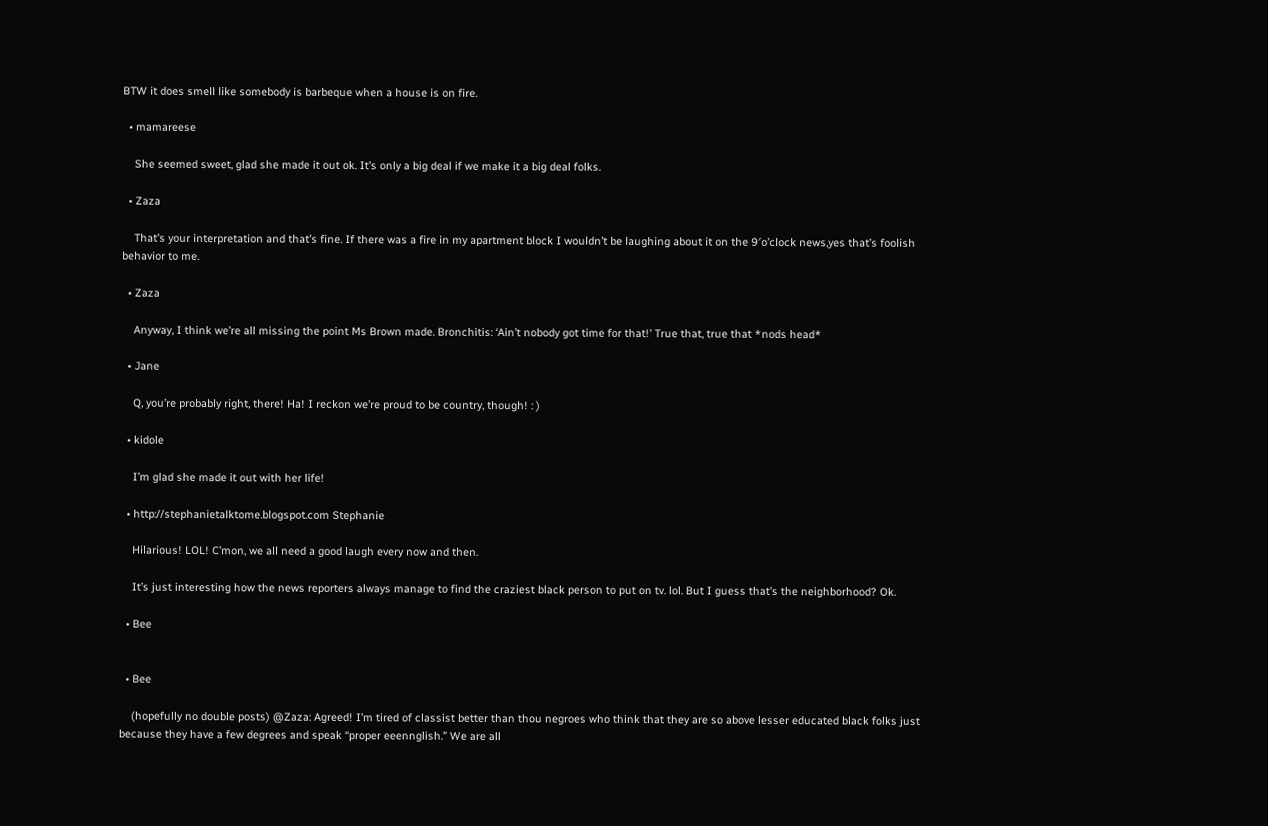BTW it does smell like somebody is barbeque when a house is on fire.

  • mamareese

    She seemed sweet, glad she made it out ok. It’s only a big deal if we make it a big deal folks.

  • Zaza

    That’s your interpretation and that’s fine. If there was a fire in my apartment block I wouldn’t be laughing about it on the 9′o’clock news,yes that’s foolish behavior to me.

  • Zaza

    Anyway, I think we’re all missing the point Ms Brown made. Bronchitis: ‘Ain’t nobody got time for that!’ True that, true that *nods head*

  • Jane

    Q, you’re probably right, there! Ha! I reckon we’re proud to be country, though! : )

  • kidole

    I’m glad she made it out with her life!

  • http://stephanietalktome.blogspot.com Stephanie

    Hilarious! LOL! C’mon, we all need a good laugh every now and then.

    It’s just interesting how the news reporters always manage to find the craziest black person to put on tv. lol. But I guess that’s the neighborhood? Ok.

  • Bee


  • Bee

    (hopefully no double posts) @Zaza: Agreed! I’m tired of classist better than thou negroes who think that they are so above lesser educated black folks just because they have a few degrees and speak “proper eeennglish.” We are all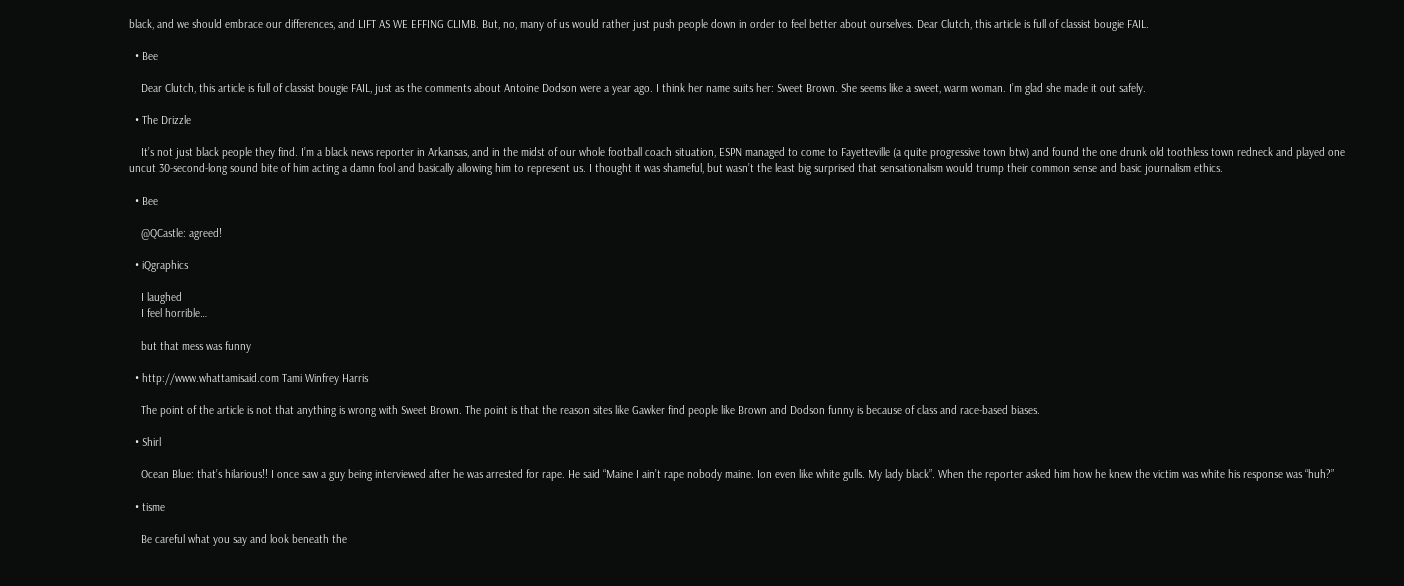black, and we should embrace our differences, and LIFT AS WE EFFING CLIMB. But, no, many of us would rather just push people down in order to feel better about ourselves. Dear Clutch, this article is full of classist bougie FAIL.

  • Bee

    Dear Clutch, this article is full of classist bougie FAIL, just as the comments about Antoine Dodson were a year ago. I think her name suits her: Sweet Brown. She seems like a sweet, warm woman. I’m glad she made it out safely.

  • The Drizzle

    It’s not just black people they find. I’m a black news reporter in Arkansas, and in the midst of our whole football coach situation, ESPN managed to come to Fayetteville (a quite progressive town btw) and found the one drunk old toothless town redneck and played one uncut 30-second-long sound bite of him acting a damn fool and basically allowing him to represent us. I thought it was shameful, but wasn’t the least big surprised that sensationalism would trump their common sense and basic journalism ethics.

  • Bee

    @QCastle: agreed!

  • iQgraphics

    I laughed
    I feel horrible…

    but that mess was funny

  • http://www.whattamisaid.com Tami Winfrey Harris

    The point of the article is not that anything is wrong with Sweet Brown. The point is that the reason sites like Gawker find people like Brown and Dodson funny is because of class and race-based biases.

  • Shirl

    Ocean Blue: that’s hilarious!! I once saw a guy being interviewed after he was arrested for rape. He said “Maine I ain’t rape nobody maine. Ion even like white gulls. My lady black”. When the reporter asked him how he knew the victim was white his response was “huh?”

  • tisme

    Be careful what you say and look beneath the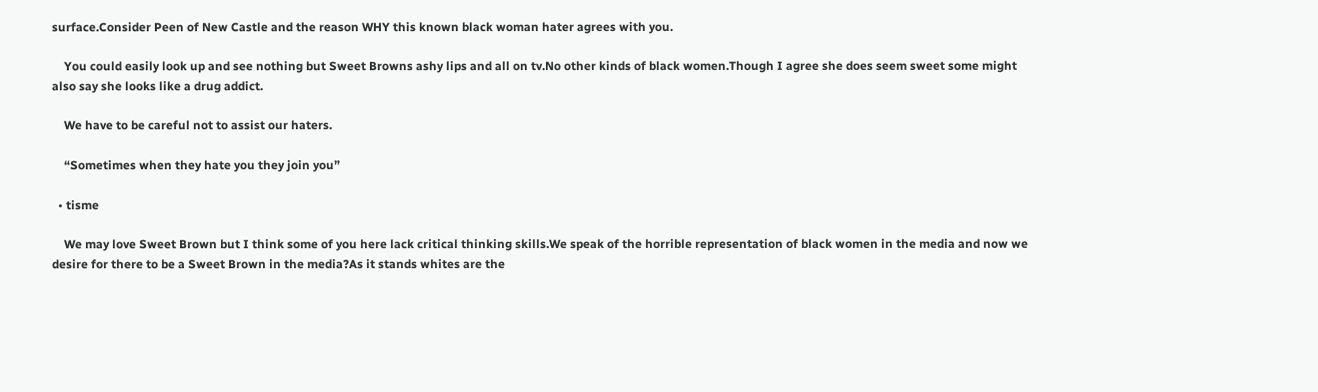surface.Consider Peen of New Castle and the reason WHY this known black woman hater agrees with you.

    You could easily look up and see nothing but Sweet Browns ashy lips and all on tv.No other kinds of black women.Though I agree she does seem sweet some might also say she looks like a drug addict.

    We have to be careful not to assist our haters.

    “Sometimes when they hate you they join you”

  • tisme

    We may love Sweet Brown but I think some of you here lack critical thinking skills.We speak of the horrible representation of black women in the media and now we desire for there to be a Sweet Brown in the media?As it stands whites are the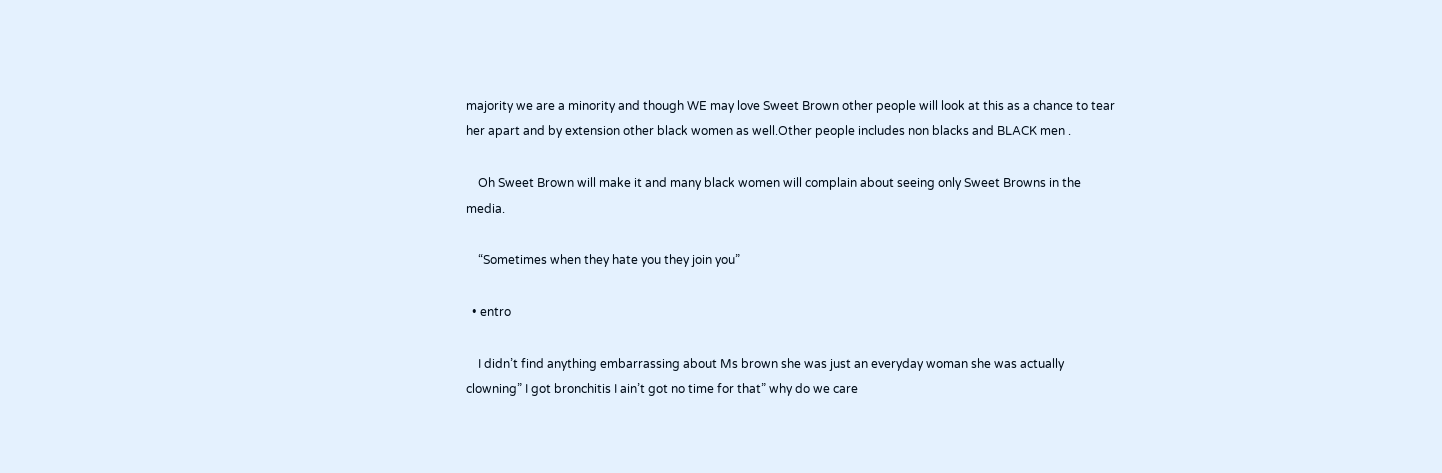majority we are a minority and though WE may love Sweet Brown other people will look at this as a chance to tear her apart and by extension other black women as well.Other people includes non blacks and BLACK men .

    Oh Sweet Brown will make it and many black women will complain about seeing only Sweet Browns in the media.

    “Sometimes when they hate you they join you”

  • entro

    I didn’t find anything embarrassing about Ms brown she was just an everyday woman she was actually clowning” I got bronchitis I ain’t got no time for that” why do we care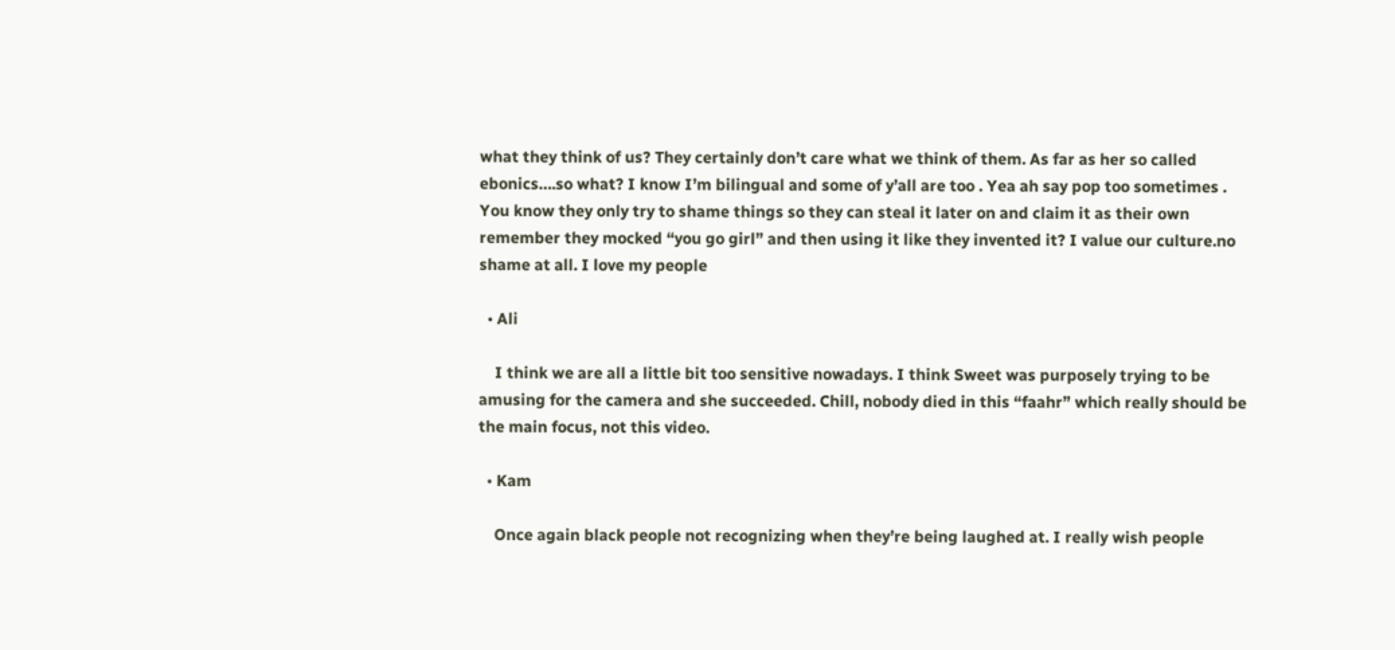what they think of us? They certainly don’t care what we think of them. As far as her so called ebonics….so what? I know I’m bilingual and some of y’all are too . Yea ah say pop too sometimes . You know they only try to shame things so they can steal it later on and claim it as their own remember they mocked “you go girl” and then using it like they invented it? I value our culture.no shame at all. I love my people

  • Ali

    I think we are all a little bit too sensitive nowadays. I think Sweet was purposely trying to be amusing for the camera and she succeeded. Chill, nobody died in this “faahr” which really should be the main focus, not this video.

  • Kam

    Once again black people not recognizing when they’re being laughed at. I really wish people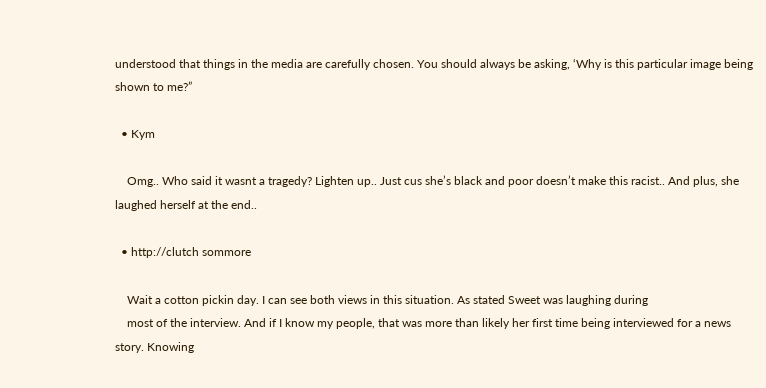understood that things in the media are carefully chosen. You should always be asking, ‘Why is this particular image being shown to me?”

  • Kym

    Omg.. Who said it wasnt a tragedy? Lighten up.. Just cus she’s black and poor doesn’t make this racist.. And plus, she laughed herself at the end..

  • http://clutch sommore

    Wait a cotton pickin day. I can see both views in this situation. As stated Sweet was laughing during
    most of the interview. And if I know my people, that was more than likely her first time being interviewed for a news story. Knowing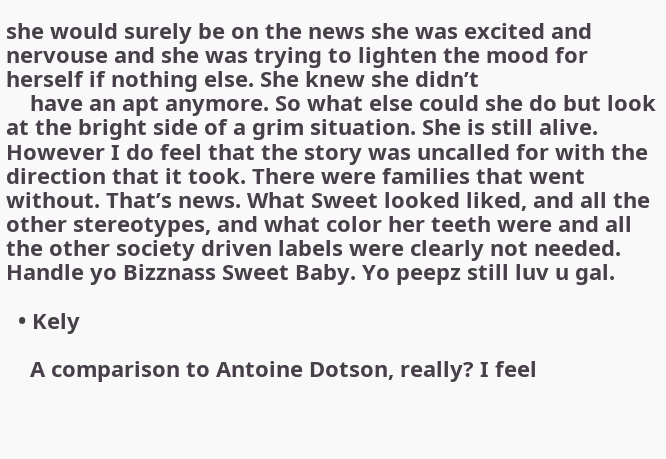she would surely be on the news she was excited and nervouse and she was trying to lighten the mood for herself if nothing else. She knew she didn’t
    have an apt anymore. So what else could she do but look at the bright side of a grim situation. She is still alive. However I do feel that the story was uncalled for with the direction that it took. There were families that went without. That’s news. What Sweet looked liked, and all the other stereotypes, and what color her teeth were and all the other society driven labels were clearly not needed. Handle yo Bizznass Sweet Baby. Yo peepz still luv u gal.

  • Kely

    A comparison to Antoine Dotson, really? I feel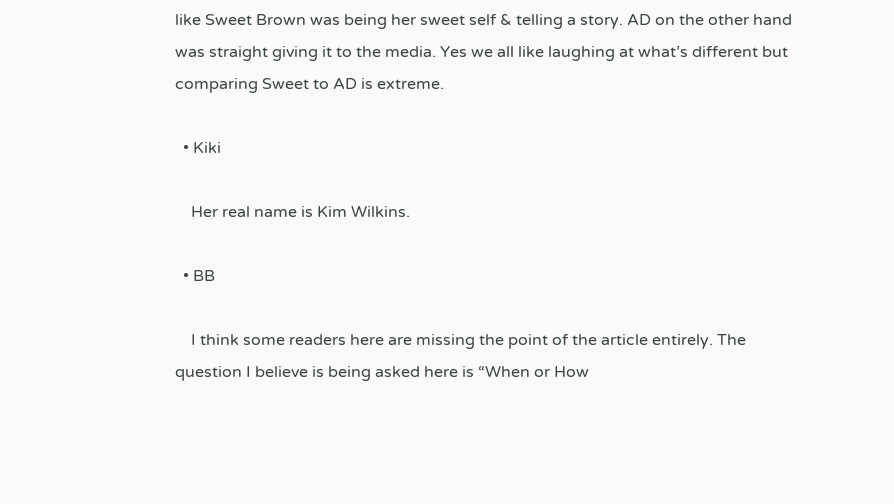like Sweet Brown was being her sweet self & telling a story. AD on the other hand was straight giving it to the media. Yes we all like laughing at what’s different but comparing Sweet to AD is extreme.

  • Kiki

    Her real name is Kim Wilkins.

  • BB

    I think some readers here are missing the point of the article entirely. The question I believe is being asked here is “When or How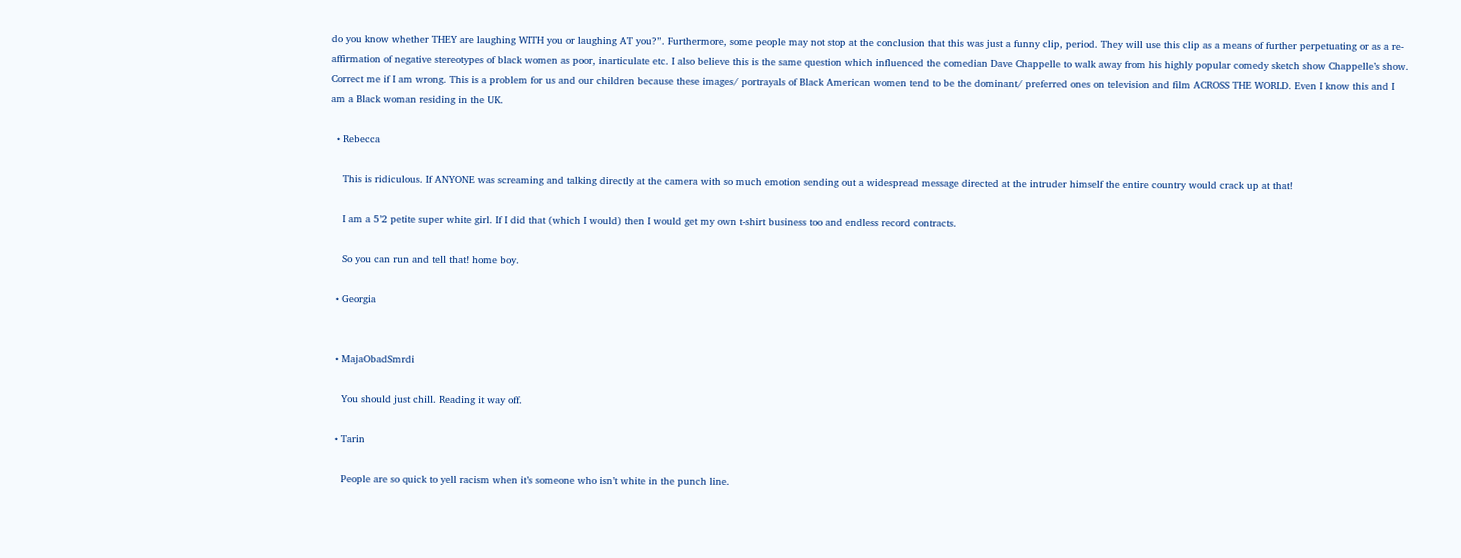do you know whether THEY are laughing WITH you or laughing AT you?”. Furthermore, some people may not stop at the conclusion that this was just a funny clip, period. They will use this clip as a means of further perpetuating or as a re-affirmation of negative stereotypes of black women as poor, inarticulate etc. I also believe this is the same question which influenced the comedian Dave Chappelle to walk away from his highly popular comedy sketch show Chappelle’s show. Correct me if I am wrong. This is a problem for us and our children because these images/ portrayals of Black American women tend to be the dominant/ preferred ones on television and film ACROSS THE WORLD. Even I know this and I am a Black woman residing in the UK.

  • Rebecca

    This is ridiculous. If ANYONE was screaming and talking directly at the camera with so much emotion sending out a widespread message directed at the intruder himself the entire country would crack up at that!

    I am a 5’2 petite super white girl. If I did that (which I would) then I would get my own t-shirt business too and endless record contracts.

    So you can run and tell that! home boy.

  • Georgia


  • MajaObadSmrdi

    You should just chill. Reading it way off.

  • Tarin

    People are so quick to yell racism when it’s someone who isn’t white in the punch line.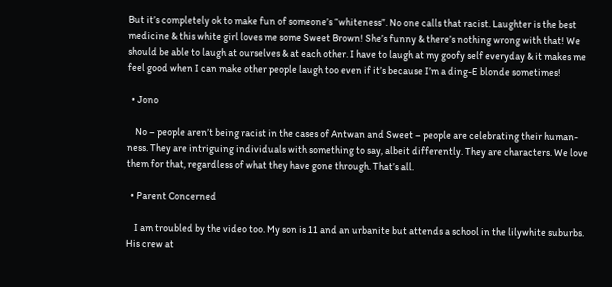But it’s completely ok to make fun of someone’s “whiteness”. No one calls that racist. Laughter is the best medicine & this white girl loves me some Sweet Brown! She’s funny & there’s nothing wrong with that! We should be able to laugh at ourselves & at each other. I have to laugh at my goofy self everyday & it makes me feel good when I can make other people laugh too even if it’s because I’m a ding-E blonde sometimes!

  • Jono

    No – people aren’t being racist in the cases of Antwan and Sweet – people are celebrating their human-ness. They are intriguing individuals with something to say, albeit differently. They are characters. We love them for that, regardless of what they have gone through. That’s all.

  • Parent Concerned

    I am troubled by the video too. My son is 11 and an urbanite but attends a school in the lilywhite suburbs. His crew at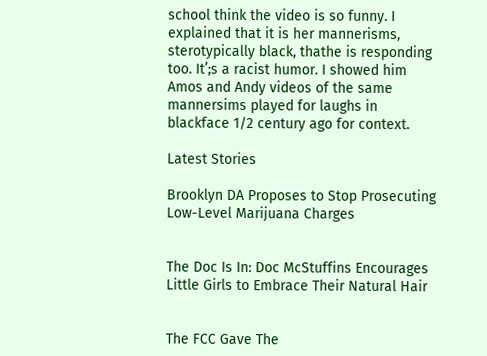school think the video is so funny. I explained that it is her mannerisms, sterotypically black, thathe is responding too. It’;s a racist humor. I showed him Amos and Andy videos of the same mannersims played for laughs in blackface 1/2 century ago for context.

Latest Stories

Brooklyn DA Proposes to Stop Prosecuting Low-Level Marijuana Charges


The Doc Is In: Doc McStuffins Encourages Little Girls to Embrace Their Natural Hair


The FCC Gave The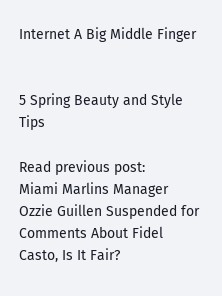Internet A Big Middle Finger


5 Spring Beauty and Style Tips

Read previous post:
Miami Marlins Manager Ozzie Guillen Suspended for Comments About Fidel Casto, Is It Fair?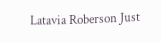Latavia Roberson Just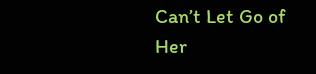Can’t Let Go of Her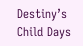Destiny’s Child Days